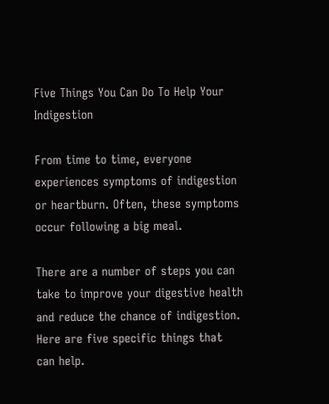Five Things You Can Do To Help Your Indigestion

From time to time, everyone experiences symptoms of indigestion or heartburn. Often, these symptoms occur following a big meal.

There are a number of steps you can take to improve your digestive health and reduce the chance of indigestion. Here are five specific things that can help.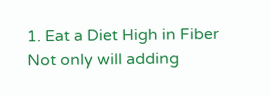1. Eat a Diet High in Fiber
Not only will adding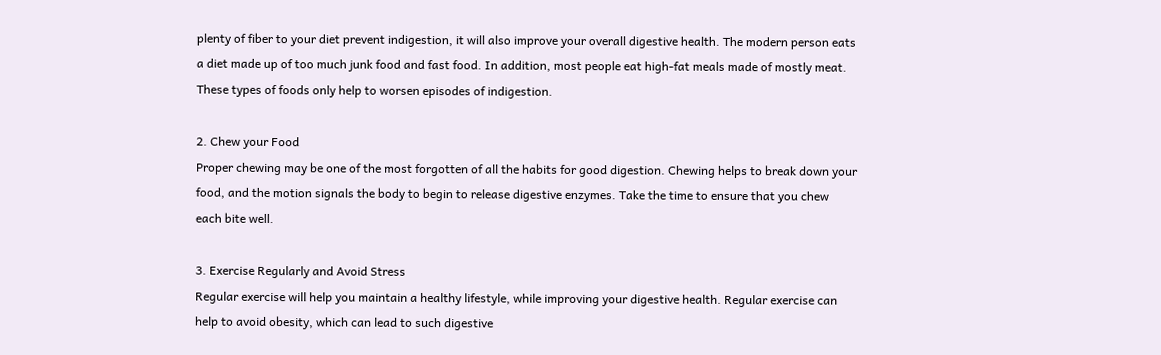plenty of fiber to your diet prevent indigestion, it will also improve your overall digestive health. The modern person eats a diet made up of too much junk food and fast food. In addition, most people eat high-fat meals made of mostly meat. These types of foods only help to worsen episodes of indigestion.

2. Chew your Food
Proper chewing may be one of the most forgotten of all the habits for good digestion. Chewing helps to break down your food, and the motion signals the body to begin to release digestive enzymes. Take the time to ensure that you chew each bite well.

3. Exercise Regularly and Avoid Stress
Regular exercise will help you maintain a healthy lifestyle, while improving your digestive health. Regular exercise can help to avoid obesity, which can lead to such digestive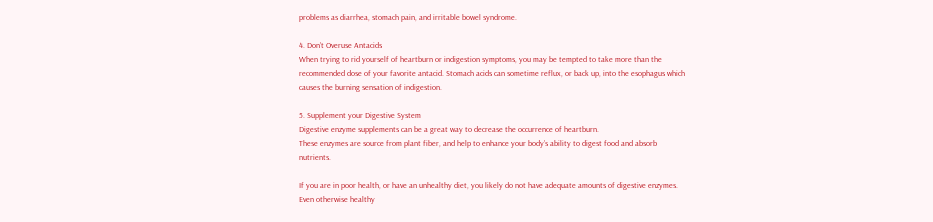problems as diarrhea, stomach pain, and irritable bowel syndrome.

4. Don’t Overuse Antacids
When trying to rid yourself of heartburn or indigestion symptoms, you may be tempted to take more than the recommended dose of your favorite antacid. Stomach acids can sometime reflux, or back up, into the esophagus which causes the burning sensation of indigestion.

5. Supplement your Digestive System
Digestive enzyme supplements can be a great way to decrease the occurrence of heartburn.
These enzymes are source from plant fiber, and help to enhance your body’s ability to digest food and absorb nutrients.

If you are in poor health, or have an unhealthy diet, you likely do not have adequate amounts of digestive enzymes. Even otherwise healthy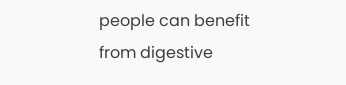people can benefit from digestive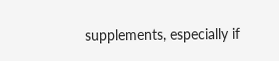supplements, especially if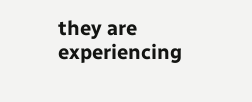they are experiencing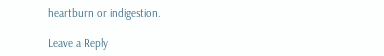heartburn or indigestion.

Leave a Reply